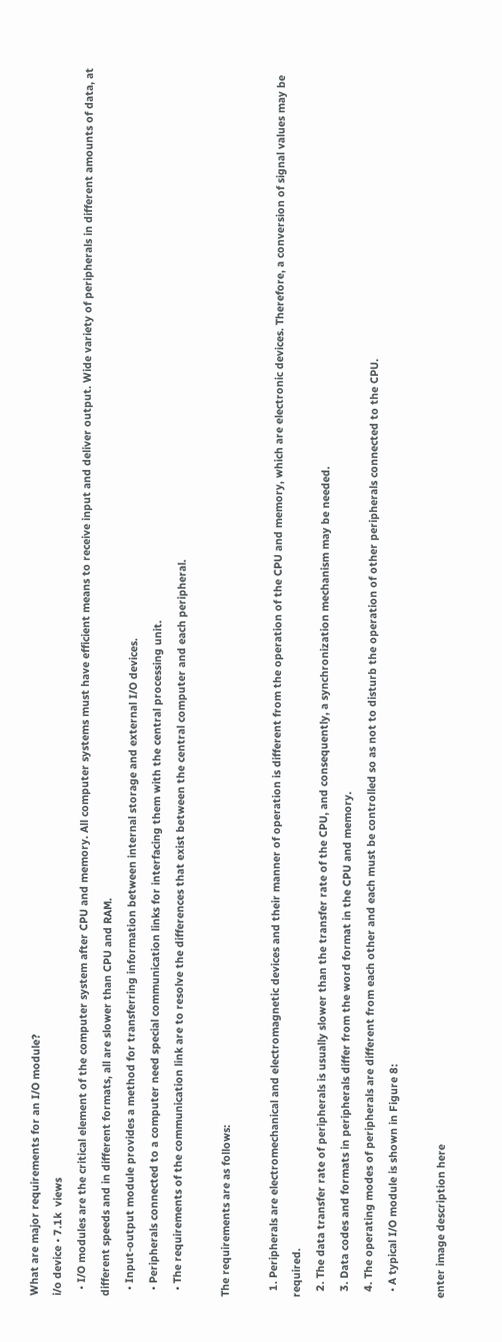What are major requirements for an I/O module?
i/o device • 7.1k  views
  • I/O modules are the critical element of the computer system after CPU and memory. All computer systems must have efficient means to receive input and deliver output. Wide variety of peripherals in different amounts of data, at different speeds and in different formats, all are slower than CPU and RAM.
  • Input-output module provides a method for transferring information between internal storage and external I/O devices.
  • Peripherals connected to a computer need special communication links for interfacing them with the central processing unit.
  • The requirements of the communication link are to resolve the differences that exist between the central computer and each peripheral.

The requirements are as follows:

  1. Peripherals are electromechanical and electromagnetic devices and their manner of operation is different from the operation of the CPU and memory, which are electronic devices. Therefore, a conversion of signal values may be required.
  2. The data transfer rate of peripherals is usually slower than the transfer rate of the CPU, and consequently, a synchronization mechanism may be needed.
  3. Data codes and formats in peripherals differ from the word format in the CPU and memory.
  4. The operating modes of peripherals are different from each other and each must be controlled so as not to disturb the operation of other peripherals connected to the CPU.
  • A typical I/O module is shown in Figure 8:

enter image description here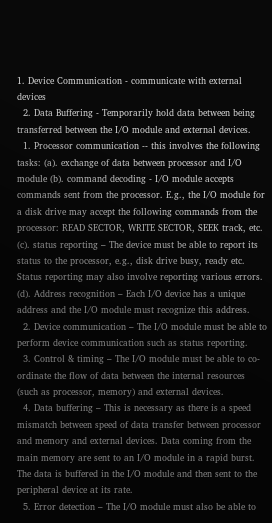1. Device Communication - communicate with external devices
  2. Data Buffering - Temporarily hold data between being transferred between the I/O module and external devices.
  1. Processor communication -- this involves the following tasks: (a). exchange of data between processor and I/O module (b). command decoding - I/O module accepts commands sent from the processor. E.g., the I/O module for a disk drive may accept the following commands from the processor: READ SECTOR, WRITE SECTOR, SEEK track, etc. (c). status reporting – The device must be able to report its status to the processor, e.g., disk drive busy, ready etc. Status reporting may also involve reporting various errors. (d). Address recognition – Each I/O device has a unique address and the I/O module must recognize this address.
  2. Device communication – The I/O module must be able to perform device communication such as status reporting.
  3. Control & timing – The I/O module must be able to co-ordinate the flow of data between the internal resources (such as processor, memory) and external devices.
  4. Data buffering – This is necessary as there is a speed mismatch between speed of data transfer between processor and memory and external devices. Data coming from the main memory are sent to an I/O module in a rapid burst. The data is buffered in the I/O module and then sent to the peripheral device at its rate.
  5. Error detection – The I/O module must also be able to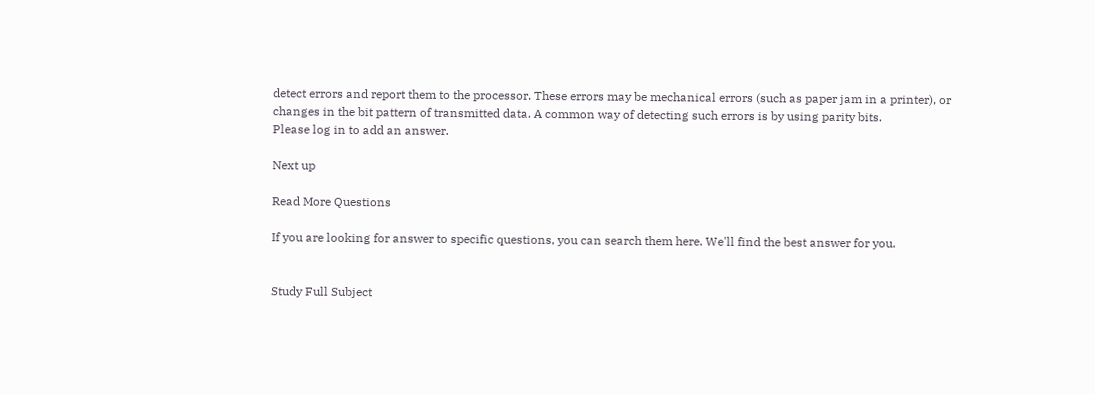detect errors and report them to the processor. These errors may be mechanical errors (such as paper jam in a printer), or changes in the bit pattern of transmitted data. A common way of detecting such errors is by using parity bits.
Please log in to add an answer.

Next up

Read More Questions

If you are looking for answer to specific questions, you can search them here. We'll find the best answer for you.


Study Full Subject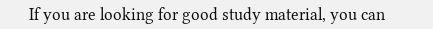If you are looking for good study material, you can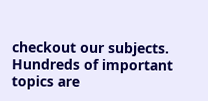checkout our subjects. Hundreds of important topics are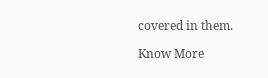covered in them.

Know More